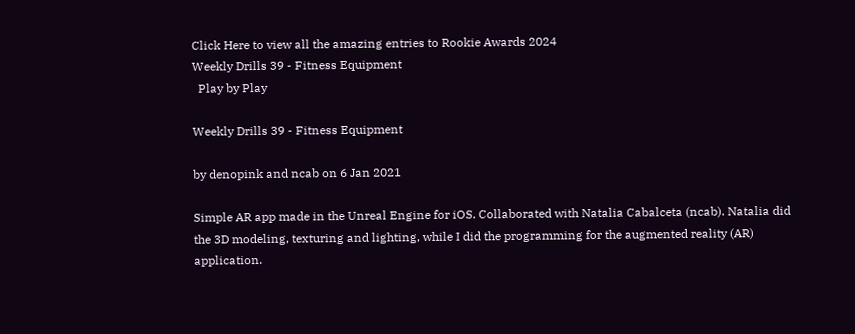Click Here to view all the amazing entries to Rookie Awards 2024
Weekly Drills 39 - Fitness Equipment
  Play by Play

Weekly Drills 39 - Fitness Equipment

by denopink and ncab on 6 Jan 2021

Simple AR app made in the Unreal Engine for iOS. Collaborated with Natalia Cabalceta (ncab). Natalia did the 3D modeling, texturing and lighting, while I did the programming for the augmented reality (AR) application.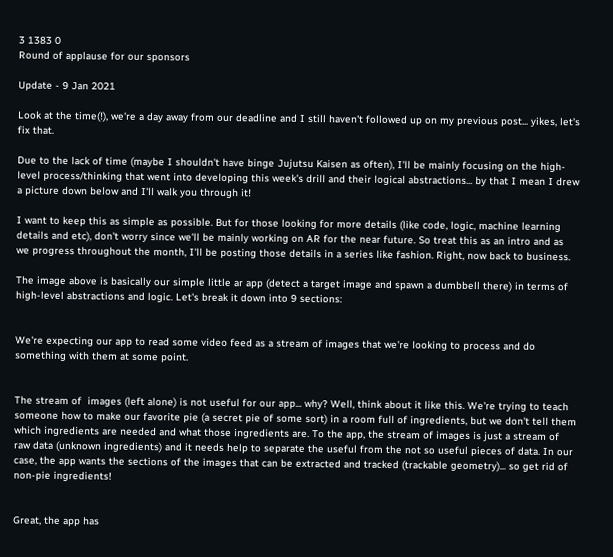3 1383 0
Round of applause for our sponsors

Update - 9 Jan 2021

Look at the time(!), we're a day away from our deadline and I still haven't followed up on my previous post... yikes, let's fix that.

Due to the lack of time (maybe I shouldn't have binge Jujutsu Kaisen as often), I'll be mainly focusing on the high-level process/thinking that went into developing this week's drill and their logical abstractions... by that I mean I drew a picture down below and I'll walk you through it!

I want to keep this as simple as possible. But for those looking for more details (like code, logic, machine learning details and etc), don't worry since we'll be mainly working on AR for the near future. So treat this as an intro and as we progress throughout the month, I'll be posting those details in a series like fashion. Right, now back to business.

The image above is basically our simple little ar app (detect a target image and spawn a dumbbell there) in terms of high-level abstractions and logic. Let's break it down into 9 sections:


We're expecting our app to read some video feed as a stream of images that we're looking to process and do something with them at some point.


The stream of  images (left alone) is not useful for our app... why? Well, think about it like this. We're trying to teach someone how to make our favorite pie (a secret pie of some sort) in a room full of ingredients, but we don't tell them which ingredients are needed and what those ingredients are. To the app, the stream of images is just a stream of raw data (unknown ingredients) and it needs help to separate the useful from the not so useful pieces of data. In our case, the app wants the sections of the images that can be extracted and tracked (trackable geometry)... so get rid of non-pie ingredients!


Great, the app has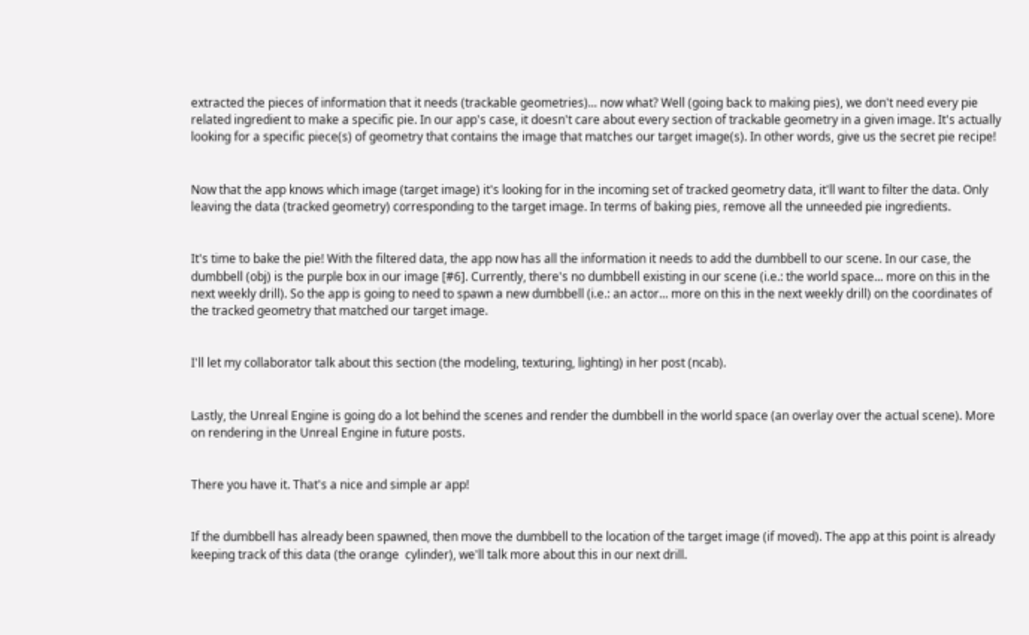extracted the pieces of information that it needs (trackable geometries)... now what? Well (going back to making pies), we don't need every pie related ingredient to make a specific pie. In our app's case, it doesn't care about every section of trackable geometry in a given image. It's actually looking for a specific piece(s) of geometry that contains the image that matches our target image(s). In other words, give us the secret pie recipe!


Now that the app knows which image (target image) it's looking for in the incoming set of tracked geometry data, it'll want to filter the data. Only leaving the data (tracked geometry) corresponding to the target image. In terms of baking pies, remove all the unneeded pie ingredients.


It's time to bake the pie! With the filtered data, the app now has all the information it needs to add the dumbbell to our scene. In our case, the dumbbell (obj) is the purple box in our image [#6]. Currently, there's no dumbbell existing in our scene (i.e.: the world space... more on this in the next weekly drill). So the app is going to need to spawn a new dumbbell (i.e.: an actor... more on this in the next weekly drill) on the coordinates of the tracked geometry that matched our target image.


I'll let my collaborator talk about this section (the modeling, texturing, lighting) in her post (ncab).


Lastly, the Unreal Engine is going do a lot behind the scenes and render the dumbbell in the world space (an overlay over the actual scene). More on rendering in the Unreal Engine in future posts.


There you have it. That's a nice and simple ar app!


If the dumbbell has already been spawned, then move the dumbbell to the location of the target image (if moved). The app at this point is already keeping track of this data (the orange  cylinder), we'll talk more about this in our next drill.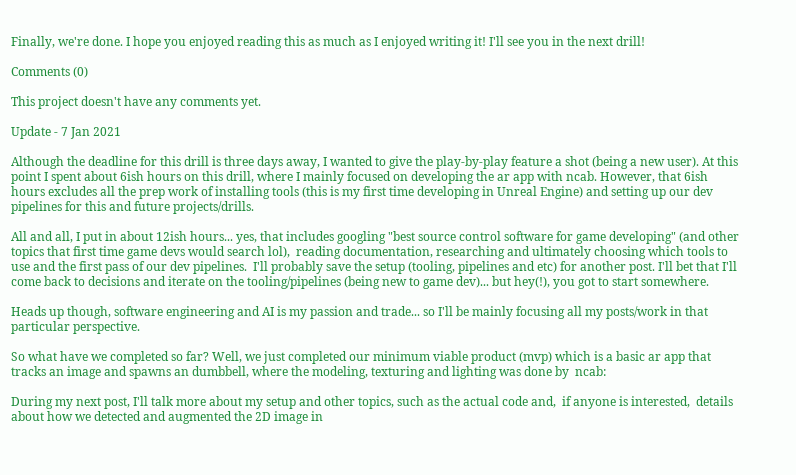Finally, we're done. I hope you enjoyed reading this as much as I enjoyed writing it! I'll see you in the next drill!

Comments (0)

This project doesn't have any comments yet.

Update - 7 Jan 2021

Although the deadline for this drill is three days away, I wanted to give the play-by-play feature a shot (being a new user). At this point I spent about 6ish hours on this drill, where I mainly focused on developing the ar app with ncab. However, that 6ish hours excludes all the prep work of installing tools (this is my first time developing in Unreal Engine) and setting up our dev pipelines for this and future projects/drills.

All and all, I put in about 12ish hours... yes, that includes googling "best source control software for game developing" (and other topics that first time game devs would search lol),  reading documentation, researching and ultimately choosing which tools to use and the first pass of our dev pipelines.  I'll probably save the setup (tooling, pipelines and etc) for another post. I'll bet that I'll come back to decisions and iterate on the tooling/pipelines (being new to game dev)... but hey(!), you got to start somewhere.

Heads up though, software engineering and AI is my passion and trade... so I'll be mainly focusing all my posts/work in that particular perspective.

So what have we completed so far? Well, we just completed our minimum viable product (mvp) which is a basic ar app that tracks an image and spawns an dumbbell, where the modeling, texturing and lighting was done by  ncab:

During my next post, I'll talk more about my setup and other topics, such as the actual code and,  if anyone is interested,  details about how we detected and augmented the 2D image in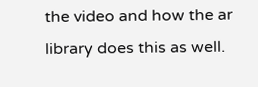the video and how the ar library does this as well.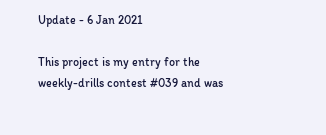Update - 6 Jan 2021

This project is my entry for the weekly-drills contest #039 and was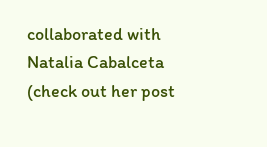collaborated with Natalia Cabalceta (check out her post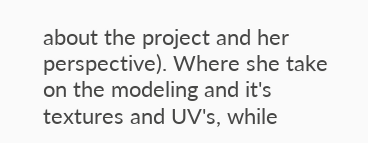about the project and her perspective). Where she take on the modeling and it's textures and UV's, while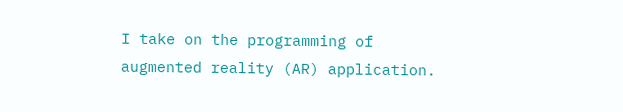I take on the programming of augmented reality (AR) application.